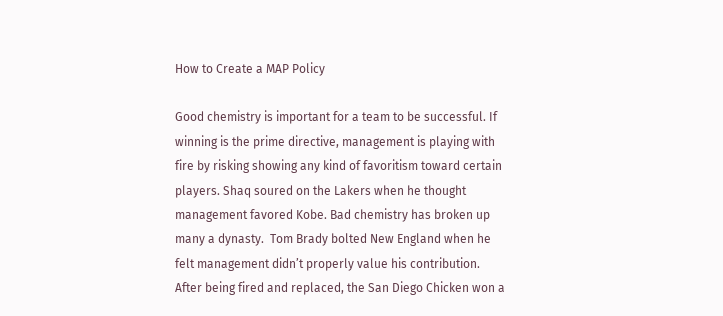How to Create a MAP Policy

Good chemistry is important for a team to be successful. If winning is the prime directive, management is playing with fire by risking showing any kind of favoritism toward certain players. Shaq soured on the Lakers when he thought management favored Kobe. Bad chemistry has broken up many a dynasty.  Tom Brady bolted New England when he felt management didn’t properly value his contribution. After being fired and replaced, the San Diego Chicken won a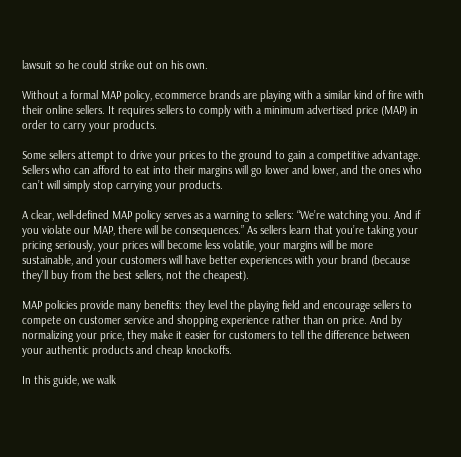lawsuit so he could strike out on his own.

Without a formal MAP policy, ecommerce brands are playing with a similar kind of fire with their online sellers. It requires sellers to comply with a minimum advertised price (MAP) in order to carry your products.

Some sellers attempt to drive your prices to the ground to gain a competitive advantage. Sellers who can afford to eat into their margins will go lower and lower, and the ones who can’t will simply stop carrying your products.

A clear, well-defined MAP policy serves as a warning to sellers: “We’re watching you. And if you violate our MAP, there will be consequences.” As sellers learn that you’re taking your pricing seriously, your prices will become less volatile, your margins will be more sustainable, and your customers will have better experiences with your brand (because they’ll buy from the best sellers, not the cheapest).

MAP policies provide many benefits: they level the playing field and encourage sellers to compete on customer service and shopping experience rather than on price. And by normalizing your price, they make it easier for customers to tell the difference between your authentic products and cheap knockoffs.

In this guide, we walk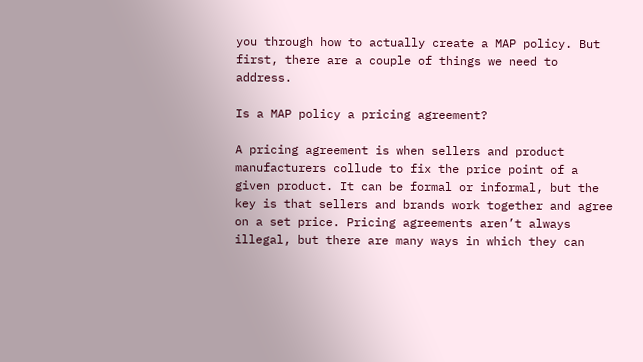you through how to actually create a MAP policy. But first, there are a couple of things we need to address.

Is a MAP policy a pricing agreement?

A pricing agreement is when sellers and product manufacturers collude to fix the price point of a given product. It can be formal or informal, but the key is that sellers and brands work together and agree on a set price. Pricing agreements aren’t always illegal, but there are many ways in which they can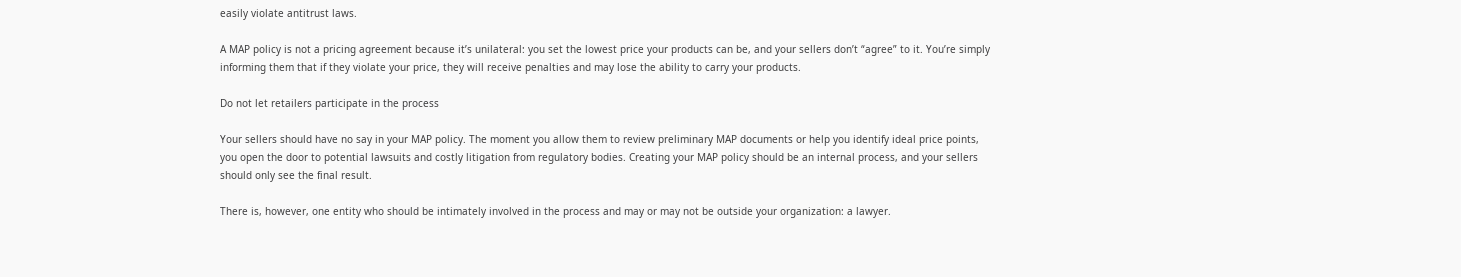easily violate antitrust laws.

A MAP policy is not a pricing agreement because it’s unilateral: you set the lowest price your products can be, and your sellers don’t “agree” to it. You’re simply informing them that if they violate your price, they will receive penalties and may lose the ability to carry your products.

Do not let retailers participate in the process

Your sellers should have no say in your MAP policy. The moment you allow them to review preliminary MAP documents or help you identify ideal price points, you open the door to potential lawsuits and costly litigation from regulatory bodies. Creating your MAP policy should be an internal process, and your sellers should only see the final result.

There is, however, one entity who should be intimately involved in the process and may or may not be outside your organization: a lawyer.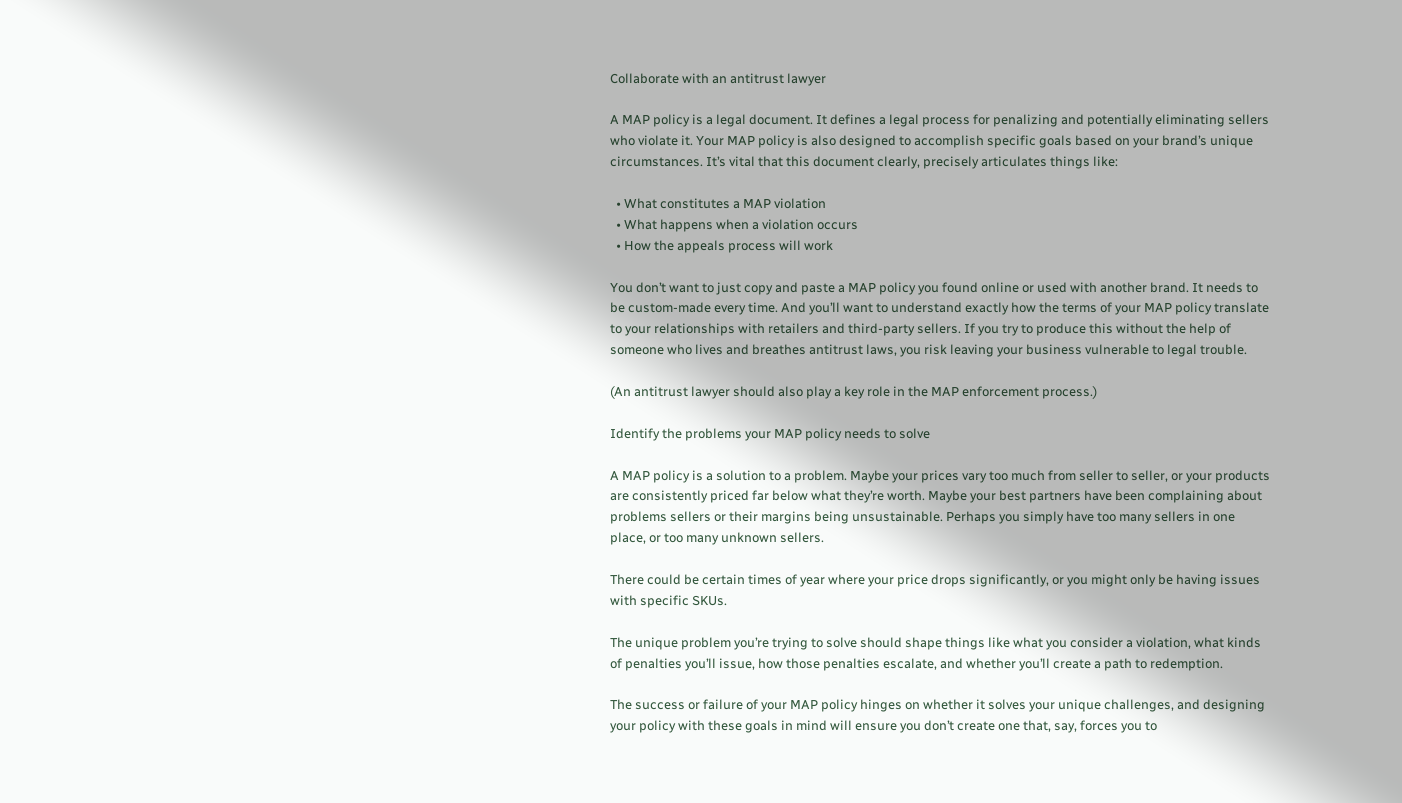Collaborate with an antitrust lawyer

A MAP policy is a legal document. It defines a legal process for penalizing and potentially eliminating sellers who violate it. Your MAP policy is also designed to accomplish specific goals based on your brand’s unique circumstances. It’s vital that this document clearly, precisely articulates things like:

  • What constitutes a MAP violation
  • What happens when a violation occurs
  • How the appeals process will work

You don’t want to just copy and paste a MAP policy you found online or used with another brand. It needs to be custom-made every time. And you’ll want to understand exactly how the terms of your MAP policy translate to your relationships with retailers and third-party sellers. If you try to produce this without the help of someone who lives and breathes antitrust laws, you risk leaving your business vulnerable to legal trouble.

(An antitrust lawyer should also play a key role in the MAP enforcement process.)

Identify the problems your MAP policy needs to solve

A MAP policy is a solution to a problem. Maybe your prices vary too much from seller to seller, or your products are consistently priced far below what they’re worth. Maybe your best partners have been complaining about problems sellers or their margins being unsustainable. Perhaps you simply have too many sellers in one place, or too many unknown sellers.

There could be certain times of year where your price drops significantly, or you might only be having issues with specific SKUs.

The unique problem you’re trying to solve should shape things like what you consider a violation, what kinds of penalties you’ll issue, how those penalties escalate, and whether you’ll create a path to redemption.

The success or failure of your MAP policy hinges on whether it solves your unique challenges, and designing your policy with these goals in mind will ensure you don’t create one that, say, forces you to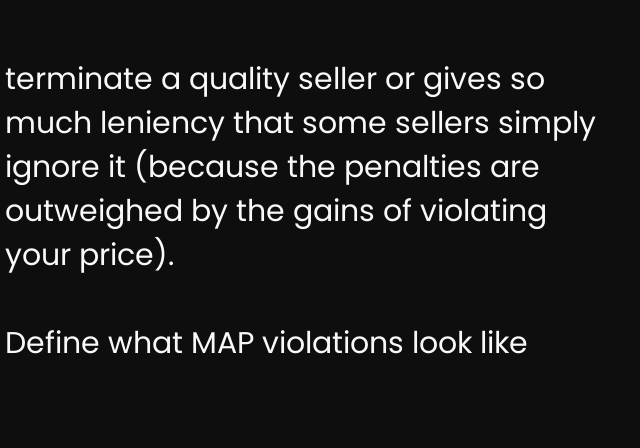terminate a quality seller or gives so much leniency that some sellers simply ignore it (because the penalties are outweighed by the gains of violating your price).

Define what MAP violations look like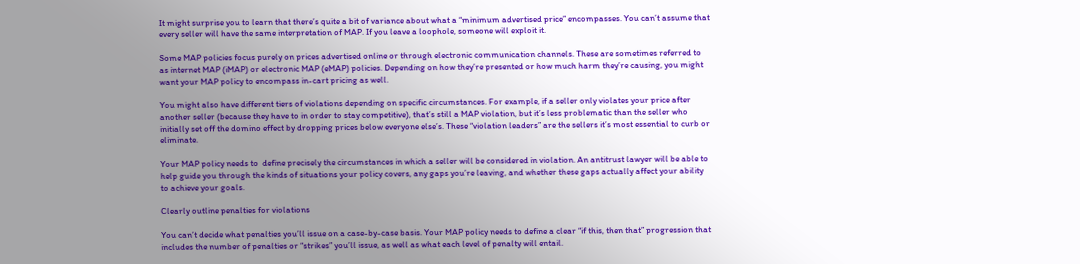It might surprise you to learn that there’s quite a bit of variance about what a “minimum advertised price” encompasses. You can’t assume that every seller will have the same interpretation of MAP. If you leave a loophole, someone will exploit it.

Some MAP policies focus purely on prices advertised online or through electronic communication channels. These are sometimes referred to as internet MAP (iMAP) or electronic MAP (eMAP) policies. Depending on how they’re presented or how much harm they’re causing, you might want your MAP policy to encompass in-cart pricing as well.

You might also have different tiers of violations depending on specific circumstances. For example, if a seller only violates your price after another seller (because they have to in order to stay competitive), that’s still a MAP violation, but it’s less problematic than the seller who initially set off the domino effect by dropping prices below everyone else’s. These “violation leaders” are the sellers it’s most essential to curb or eliminate.

Your MAP policy needs to  define precisely the circumstances in which a seller will be considered in violation. An antitrust lawyer will be able to help guide you through the kinds of situations your policy covers, any gaps you’re leaving, and whether these gaps actually affect your ability to achieve your goals.

Clearly outline penalties for violations

You can’t decide what penalties you’ll issue on a case-by-case basis. Your MAP policy needs to define a clear “if this, then that” progression that includes the number of penalties or “strikes” you’ll issue, as well as what each level of penalty will entail.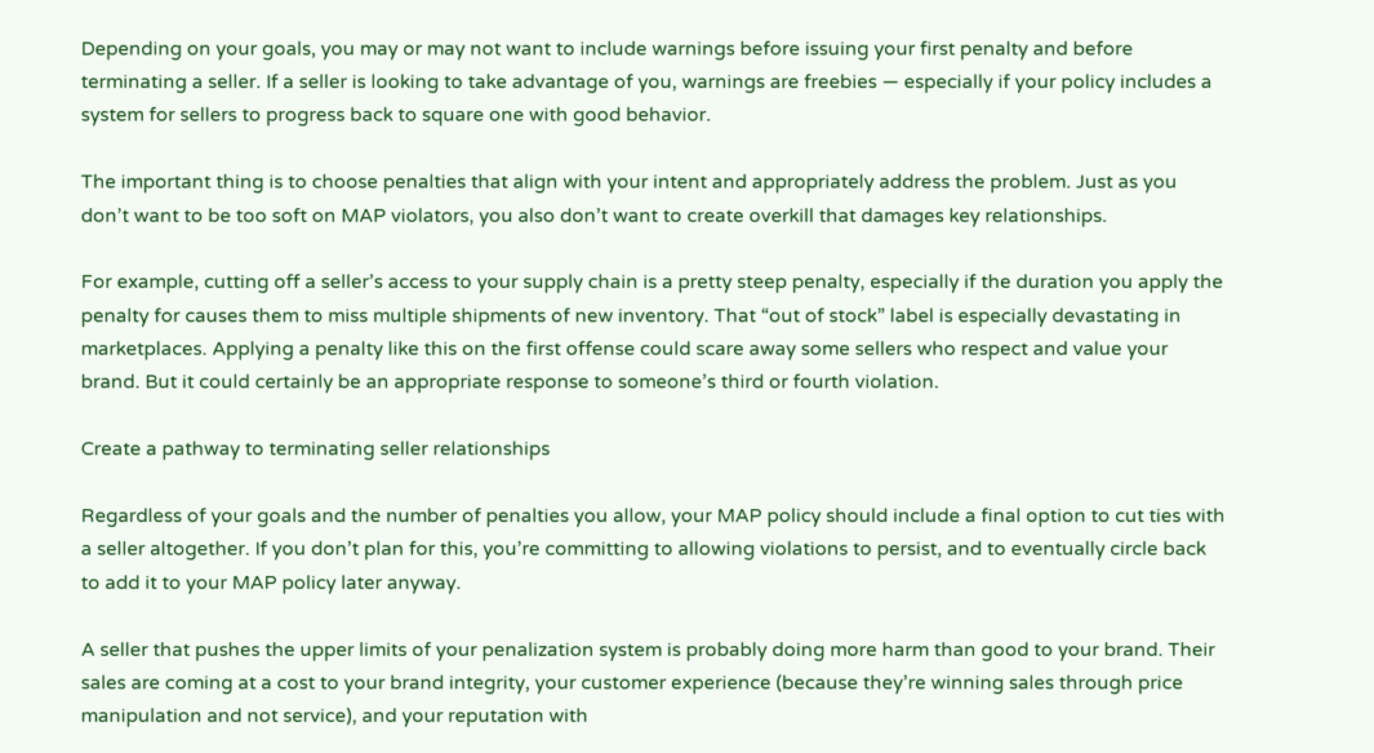Depending on your goals, you may or may not want to include warnings before issuing your first penalty and before terminating a seller. If a seller is looking to take advantage of you, warnings are freebies — especially if your policy includes a system for sellers to progress back to square one with good behavior.

The important thing is to choose penalties that align with your intent and appropriately address the problem. Just as you don’t want to be too soft on MAP violators, you also don’t want to create overkill that damages key relationships.

For example, cutting off a seller’s access to your supply chain is a pretty steep penalty, especially if the duration you apply the penalty for causes them to miss multiple shipments of new inventory. That “out of stock” label is especially devastating in marketplaces. Applying a penalty like this on the first offense could scare away some sellers who respect and value your brand. But it could certainly be an appropriate response to someone’s third or fourth violation.

Create a pathway to terminating seller relationships

Regardless of your goals and the number of penalties you allow, your MAP policy should include a final option to cut ties with a seller altogether. If you don’t plan for this, you’re committing to allowing violations to persist, and to eventually circle back to add it to your MAP policy later anyway.

A seller that pushes the upper limits of your penalization system is probably doing more harm than good to your brand. Their sales are coming at a cost to your brand integrity, your customer experience (because they’re winning sales through price manipulation and not service), and your reputation with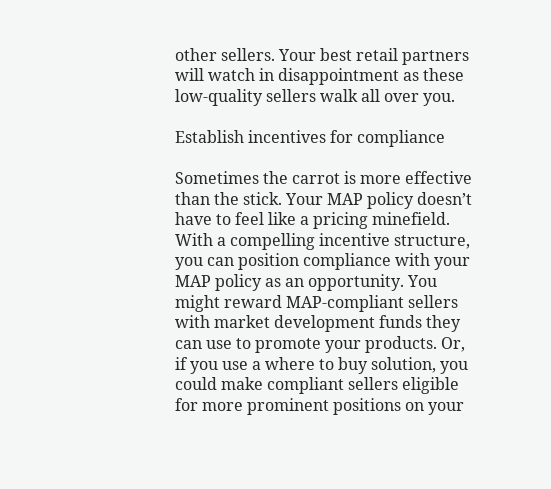other sellers. Your best retail partners will watch in disappointment as these low-quality sellers walk all over you.

Establish incentives for compliance

Sometimes the carrot is more effective than the stick. Your MAP policy doesn’t have to feel like a pricing minefield. With a compelling incentive structure, you can position compliance with your MAP policy as an opportunity. You might reward MAP-compliant sellers with market development funds they can use to promote your products. Or, if you use a where to buy solution, you could make compliant sellers eligible for more prominent positions on your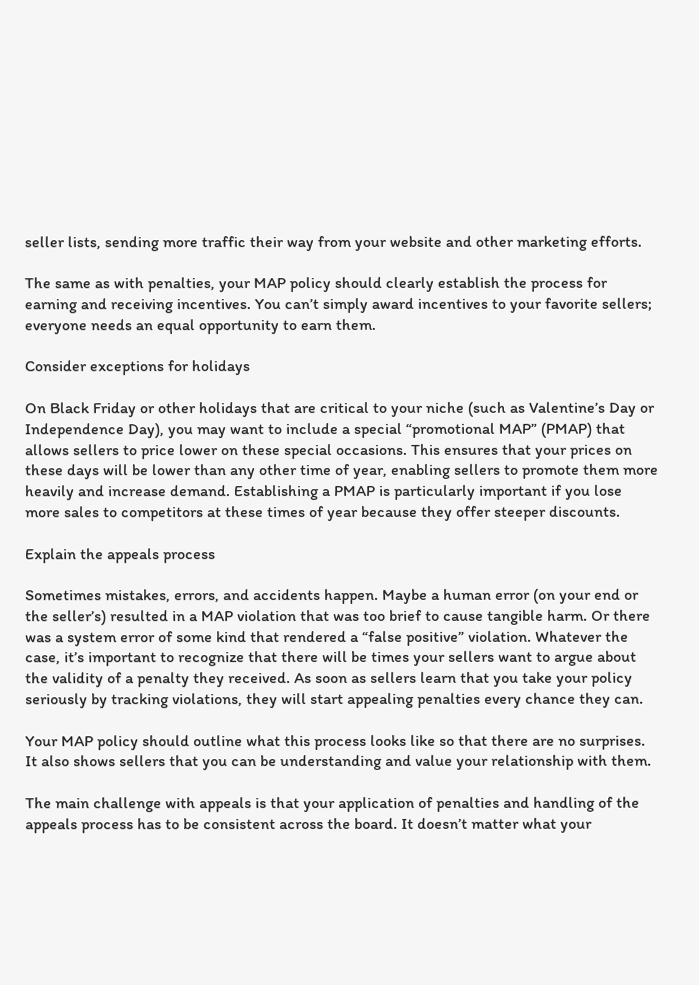seller lists, sending more traffic their way from your website and other marketing efforts.

The same as with penalties, your MAP policy should clearly establish the process for earning and receiving incentives. You can’t simply award incentives to your favorite sellers; everyone needs an equal opportunity to earn them.

Consider exceptions for holidays

On Black Friday or other holidays that are critical to your niche (such as Valentine’s Day or Independence Day), you may want to include a special “promotional MAP” (PMAP) that allows sellers to price lower on these special occasions. This ensures that your prices on these days will be lower than any other time of year, enabling sellers to promote them more heavily and increase demand. Establishing a PMAP is particularly important if you lose more sales to competitors at these times of year because they offer steeper discounts.

Explain the appeals process

Sometimes mistakes, errors, and accidents happen. Maybe a human error (on your end or the seller’s) resulted in a MAP violation that was too brief to cause tangible harm. Or there was a system error of some kind that rendered a “false positive” violation. Whatever the case, it’s important to recognize that there will be times your sellers want to argue about the validity of a penalty they received. As soon as sellers learn that you take your policy seriously by tracking violations, they will start appealing penalties every chance they can.

Your MAP policy should outline what this process looks like so that there are no surprises. It also shows sellers that you can be understanding and value your relationship with them.

The main challenge with appeals is that your application of penalties and handling of the appeals process has to be consistent across the board. It doesn’t matter what your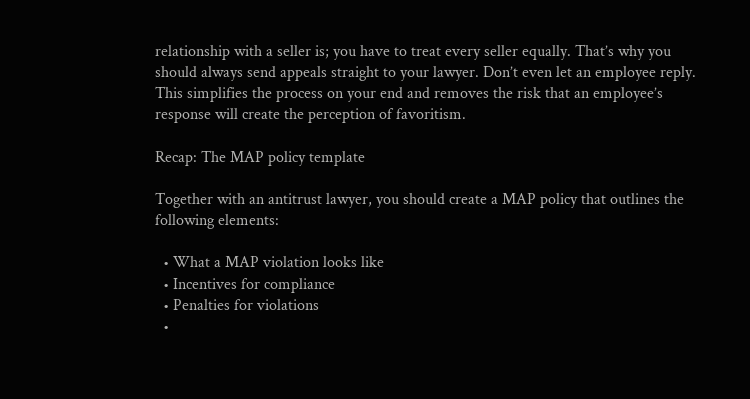relationship with a seller is; you have to treat every seller equally. That’s why you should always send appeals straight to your lawyer. Don’t even let an employee reply. This simplifies the process on your end and removes the risk that an employee’s response will create the perception of favoritism.

Recap: The MAP policy template

Together with an antitrust lawyer, you should create a MAP policy that outlines the following elements:

  • What a MAP violation looks like
  • Incentives for compliance
  • Penalties for violations
  •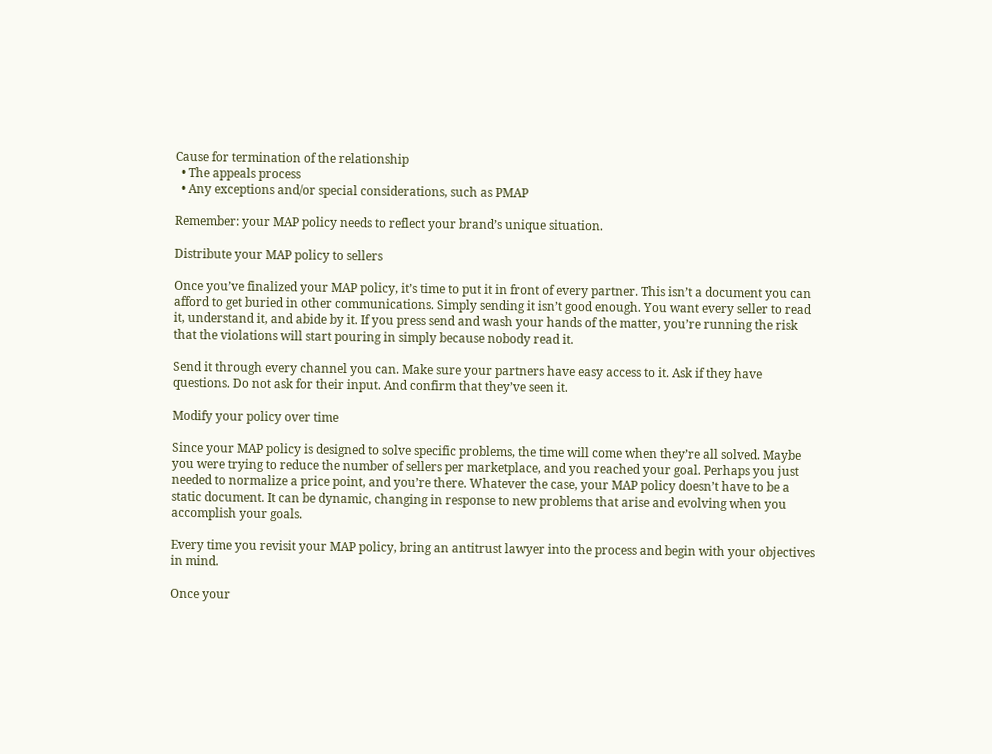Cause for termination of the relationship
  • The appeals process
  • Any exceptions and/or special considerations, such as PMAP

Remember: your MAP policy needs to reflect your brand’s unique situation.

Distribute your MAP policy to sellers

Once you’ve finalized your MAP policy, it’s time to put it in front of every partner. This isn’t a document you can afford to get buried in other communications. Simply sending it isn’t good enough. You want every seller to read it, understand it, and abide by it. If you press send and wash your hands of the matter, you’re running the risk that the violations will start pouring in simply because nobody read it.

Send it through every channel you can. Make sure your partners have easy access to it. Ask if they have questions. Do not ask for their input. And confirm that they’ve seen it.

Modify your policy over time

Since your MAP policy is designed to solve specific problems, the time will come when they’re all solved. Maybe you were trying to reduce the number of sellers per marketplace, and you reached your goal. Perhaps you just needed to normalize a price point, and you’re there. Whatever the case, your MAP policy doesn’t have to be a static document. It can be dynamic, changing in response to new problems that arise and evolving when you accomplish your goals.

Every time you revisit your MAP policy, bring an antitrust lawyer into the process and begin with your objectives in mind.

Once your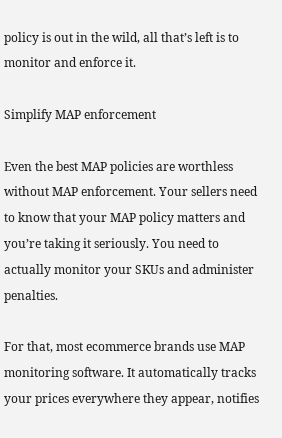policy is out in the wild, all that’s left is to monitor and enforce it.

Simplify MAP enforcement

Even the best MAP policies are worthless without MAP enforcement. Your sellers need to know that your MAP policy matters and you’re taking it seriously. You need to actually monitor your SKUs and administer penalties.

For that, most ecommerce brands use MAP monitoring software. It automatically tracks your prices everywhere they appear, notifies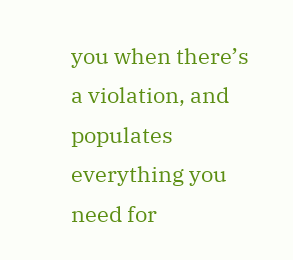you when there’s a violation, and populates everything you need for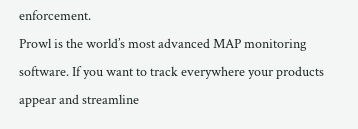enforcement.
Prowl is the world’s most advanced MAP monitoring software. If you want to track everywhere your products appear and streamline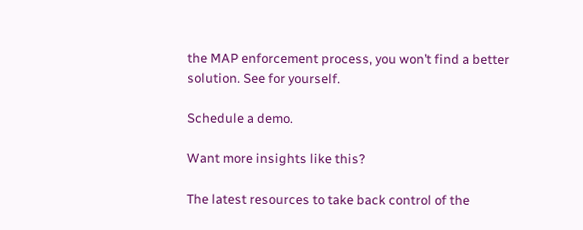the MAP enforcement process, you won’t find a better solution. See for yourself.

Schedule a demo.

Want more insights like this?

The latest resources to take back control of the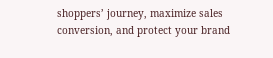shoppers’ journey, maximize sales conversion, and protect your brand